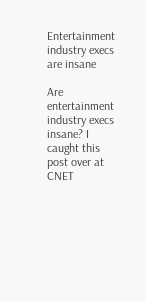Entertainment industry execs are insane

Are entertainment industry execs insane? I caught this post over at CNET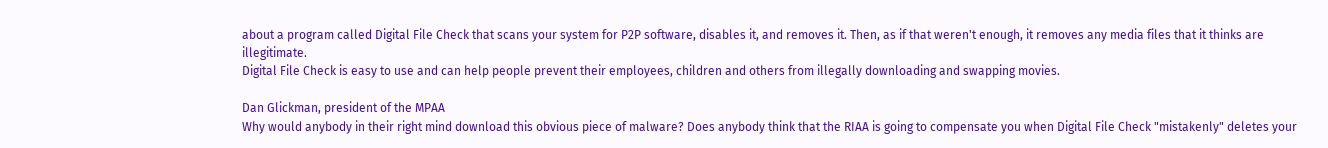about a program called Digital File Check that scans your system for P2P software, disables it, and removes it. Then, as if that weren't enough, it removes any media files that it thinks are illegitimate.
Digital File Check is easy to use and can help people prevent their employees, children and others from illegally downloading and swapping movies.

Dan Glickman, president of the MPAA
Why would anybody in their right mind download this obvious piece of malware? Does anybody think that the RIAA is going to compensate you when Digital File Check "mistakenly" deletes your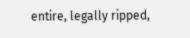entire, legally ripped,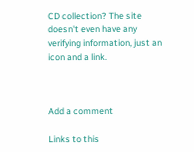CD collection? The site doesn't even have any verifying information, just an icon and a link.



Add a comment

Links to this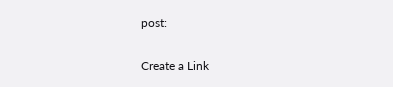post:

Create a Link